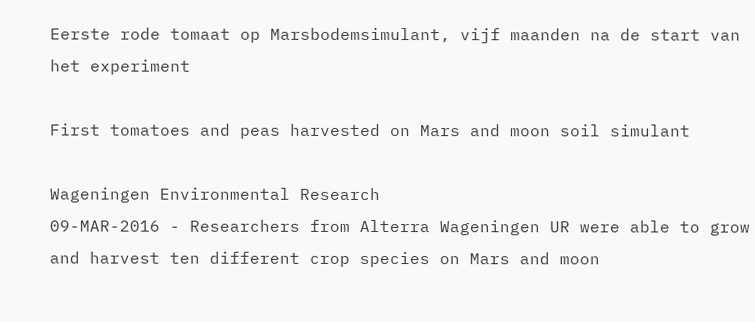Eerste rode tomaat op Marsbodemsimulant, vijf maanden na de start van het experiment

First tomatoes and peas harvested on Mars and moon soil simulant

Wageningen Environmental Research
09-MAR-2016 - Researchers from Alterra Wageningen UR were able to grow and harvest ten different crop species on Mars and moon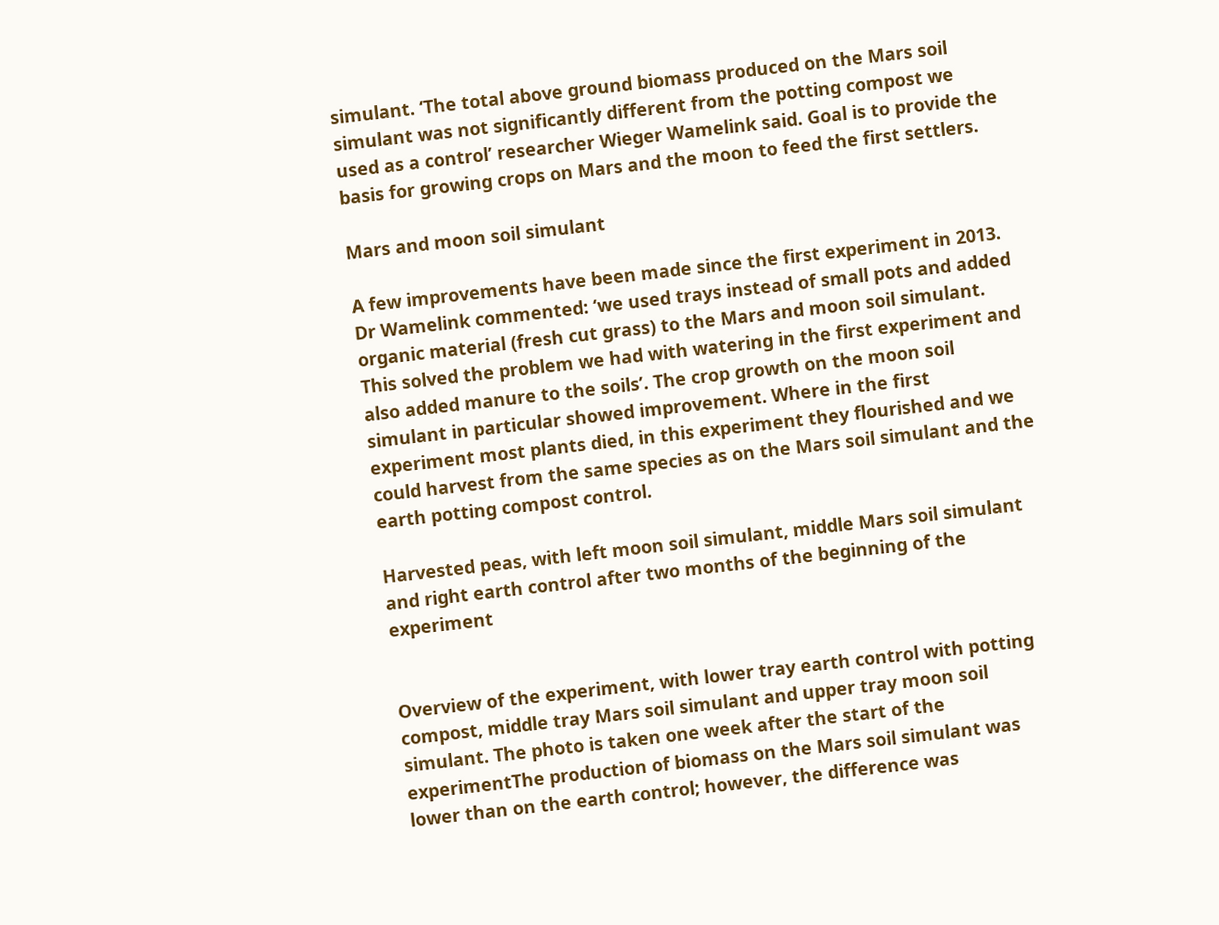simulant. ‘The total above ground biomass produced on the Mars soil simulant was not significantly different from the potting compost we used as a control’ researcher Wieger Wamelink said. Goal is to provide the basis for growing crops on Mars and the moon to feed the first settlers.

Mars and moon soil simulant

A few improvements have been made since the first experiment in 2013. Dr Wamelink commented: ‘we used trays instead of small pots and added organic material (fresh cut grass) to the Mars and moon soil simulant. This solved the problem we had with watering in the first experiment and also added manure to the soils’. The crop growth on the moon soil simulant in particular showed improvement. Where in the first experiment most plants died, in this experiment they flourished and we could harvest from the same species as on the Mars soil simulant and the earth potting compost control.

Harvested peas, with left moon soil simulant, middle Mars soil simulant and right earth control after two months of the beginning of the experiment


Overview of the experiment, with lower tray earth control with potting compost, middle tray Mars soil simulant and upper tray moon soil simulant. The photo is taken one week after the start of the experimentThe production of biomass on the Mars soil simulant was lower than on the earth control; however, the difference was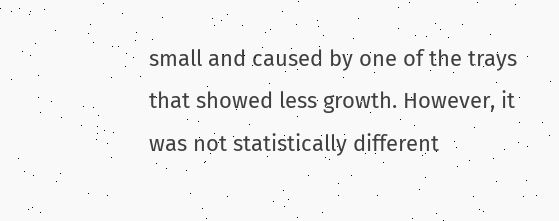small and caused by one of the trays that showed less growth. However, it was not statistically different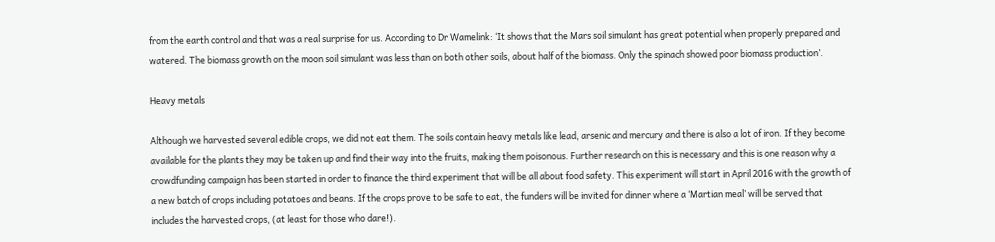from the earth control and that was a real surprise for us. According to Dr Wamelink: ‘It shows that the Mars soil simulant has great potential when properly prepared and watered. The biomass growth on the moon soil simulant was less than on both other soils, about half of the biomass. Only the spinach showed poor biomass production’.

Heavy metals

Although we harvested several edible crops, we did not eat them. The soils contain heavy metals like lead, arsenic and mercury and there is also a lot of iron. If they become available for the plants they may be taken up and find their way into the fruits, making them poisonous. Further research on this is necessary and this is one reason why a crowdfunding campaign has been started in order to finance the third experiment that will be all about food safety. This experiment will start in April 2016 with the growth of a new batch of crops including potatoes and beans. If the crops prove to be safe to eat, the funders will be invited for dinner where a ‘Martian meal’ will be served that includes the harvested crops, (at least for those who dare!).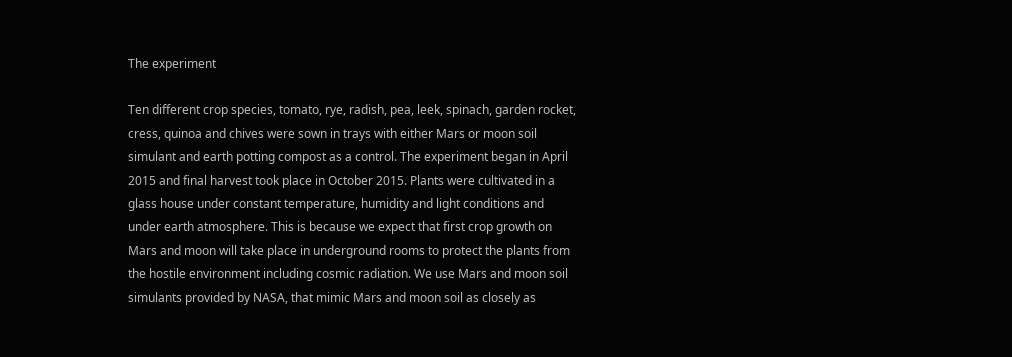The experiment

Ten different crop species, tomato, rye, radish, pea, leek, spinach, garden rocket, cress, quinoa and chives were sown in trays with either Mars or moon soil simulant and earth potting compost as a control. The experiment began in April 2015 and final harvest took place in October 2015. Plants were cultivated in a glass house under constant temperature, humidity and light conditions and under earth atmosphere. This is because we expect that first crop growth on Mars and moon will take place in underground rooms to protect the plants from the hostile environment including cosmic radiation. We use Mars and moon soil simulants provided by NASA, that mimic Mars and moon soil as closely as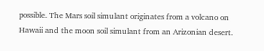possible. The Mars soil simulant originates from a volcano on Hawaii and the moon soil simulant from an Arizonian desert.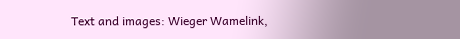Text and images: Wieger Wamelink,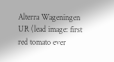Alterra Wageningen UR (lead image: first red tomato ever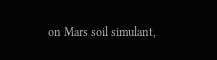on Mars soil simulant,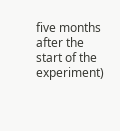five months after the start of the experiment)